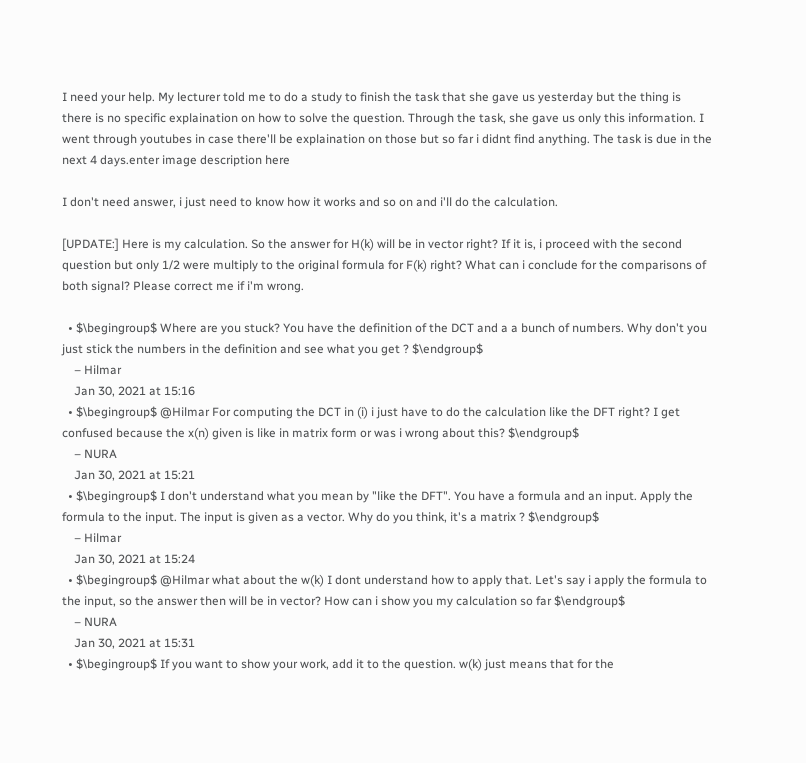I need your help. My lecturer told me to do a study to finish the task that she gave us yesterday but the thing is there is no specific explaination on how to solve the question. Through the task, she gave us only this information. I went through youtubes in case there'll be explaination on those but so far i didnt find anything. The task is due in the next 4 days.enter image description here

I don't need answer, i just need to know how it works and so on and i'll do the calculation.

[UPDATE:] Here is my calculation. So the answer for H(k) will be in vector right? If it is, i proceed with the second question but only 1/2 were multiply to the original formula for F(k) right? What can i conclude for the comparisons of both signal? Please correct me if i'm wrong.

  • $\begingroup$ Where are you stuck? You have the definition of the DCT and a a bunch of numbers. Why don't you just stick the numbers in the definition and see what you get ? $\endgroup$
    – Hilmar
    Jan 30, 2021 at 15:16
  • $\begingroup$ @Hilmar For computing the DCT in (i) i just have to do the calculation like the DFT right? I get confused because the x(n) given is like in matrix form or was i wrong about this? $\endgroup$
    – NURA
    Jan 30, 2021 at 15:21
  • $\begingroup$ I don't understand what you mean by "like the DFT". You have a formula and an input. Apply the formula to the input. The input is given as a vector. Why do you think, it's a matrix ? $\endgroup$
    – Hilmar
    Jan 30, 2021 at 15:24
  • $\begingroup$ @Hilmar what about the w(k) I dont understand how to apply that. Let's say i apply the formula to the input, so the answer then will be in vector? How can i show you my calculation so far $\endgroup$
    – NURA
    Jan 30, 2021 at 15:31
  • $\begingroup$ If you want to show your work, add it to the question. w(k) just means that for the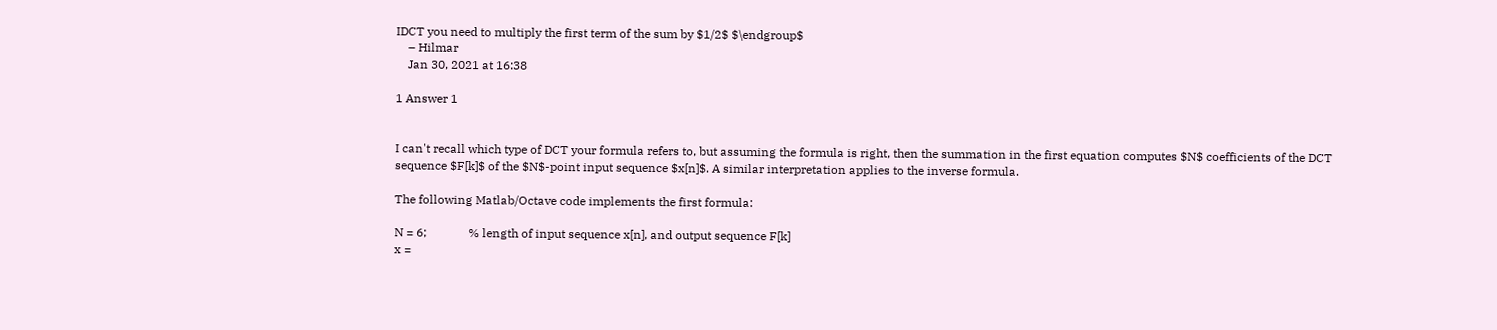IDCT you need to multiply the first term of the sum by $1/2$ $\endgroup$
    – Hilmar
    Jan 30, 2021 at 16:38

1 Answer 1


I can't recall which type of DCT your formula refers to, but assuming the formula is right, then the summation in the first equation computes $N$ coefficients of the DCT sequence $F[k]$ of the $N$-point input sequence $x[n]$. A similar interpretation applies to the inverse formula.

The following Matlab/Octave code implements the first formula:

N = 6;              % length of input sequence x[n], and output sequence F[k]
x =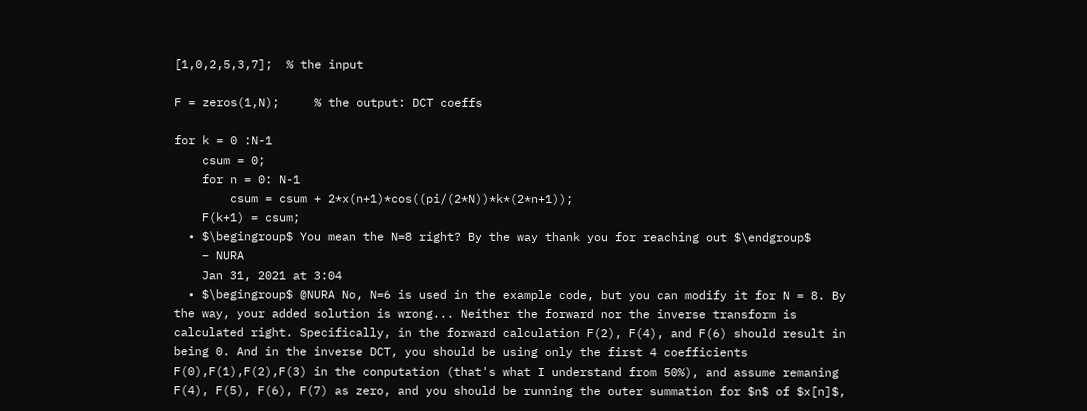[1,0,2,5,3,7];  % the input

F = zeros(1,N);     % the output: DCT coeffs

for k = 0 :N-1
    csum = 0;
    for n = 0: N-1
        csum = csum + 2*x(n+1)*cos((pi/(2*N))*k*(2*n+1));
    F(k+1) = csum;
  • $\begingroup$ You mean the N=8 right? By the way thank you for reaching out $\endgroup$
    – NURA
    Jan 31, 2021 at 3:04
  • $\begingroup$ @NURA No, N=6 is used in the example code, but you can modify it for N = 8. By the way, your added solution is wrong... Neither the forward nor the inverse transform is calculated right. Specifically, in the forward calculation F(2), F(4), and F(6) should result in being 0. And in the inverse DCT, you should be using only the first 4 coefficients F(0),F(1),F(2),F(3) in the conputation (that's what I understand from 50%), and assume remaning F(4), F(5), F(6), F(7) as zero, and you should be running the outer summation for $n$ of $x[n]$,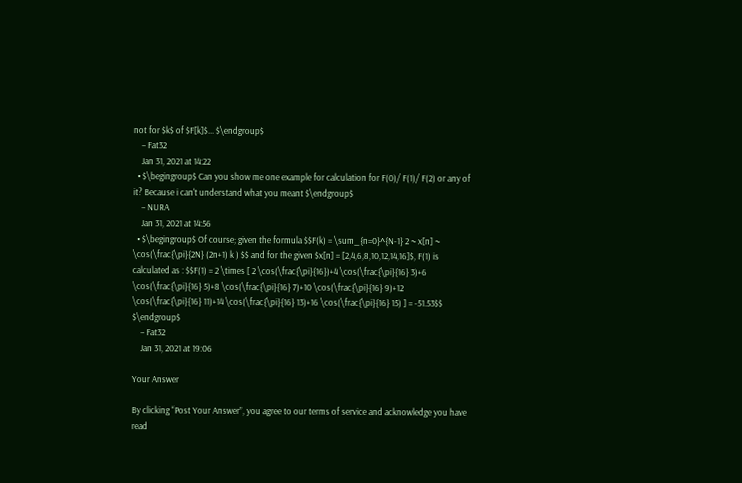not for $k$ of $F[k]$... $\endgroup$
    – Fat32
    Jan 31, 2021 at 14:22
  • $\begingroup$ Can you show me one example for calculation for F(0)/ F(1)/ F(2) or any of it? Because i can't understand what you meant $\endgroup$
    – NURA
    Jan 31, 2021 at 14:56
  • $\begingroup$ Of course; given the formula $$F(k) = \sum_{n=0}^{N-1} 2 ~ x[n] ~ \cos(\frac{\pi}{2N} (2n+1) k ) $$ and for the given $x[n] = [2,4,6,8,10,12,14,16]$, F(1) is calculated as : $$F(1) = 2 \times [ 2 \cos(\frac{\pi}{16})+4 \cos(\frac{\pi}{16} 3)+6 \cos(\frac{\pi}{16} 5)+8 \cos(\frac{\pi}{16} 7)+10 \cos(\frac{\pi}{16} 9)+12 \cos(\frac{\pi}{16} 11)+14 \cos(\frac{\pi}{16} 13)+16 \cos(\frac{\pi}{16} 15) ] = -51.53$$ $\endgroup$
    – Fat32
    Jan 31, 2021 at 19:06

Your Answer

By clicking “Post Your Answer”, you agree to our terms of service and acknowledge you have read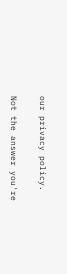our privacy policy.

Not the answer you're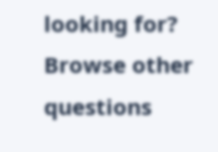looking for? Browse other questions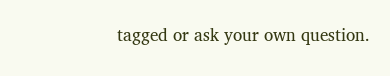tagged or ask your own question.